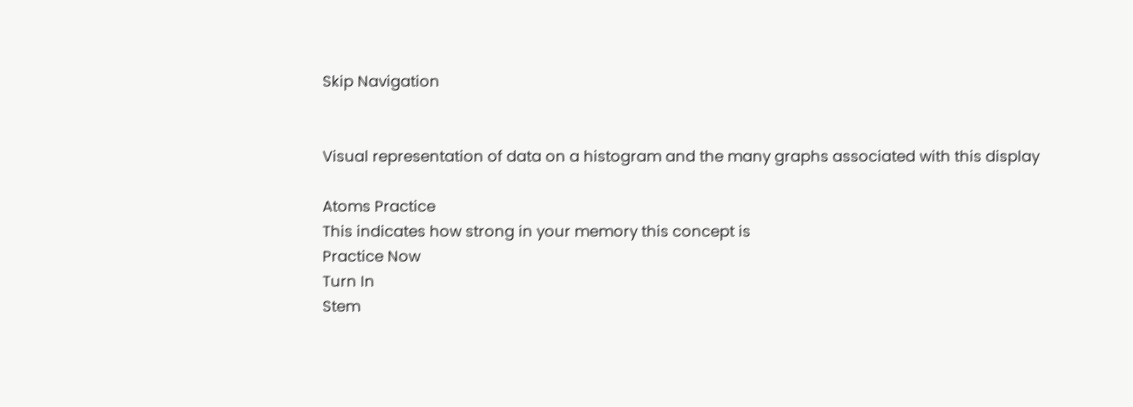Skip Navigation


Visual representation of data on a histogram and the many graphs associated with this display

Atoms Practice
This indicates how strong in your memory this concept is
Practice Now
Turn In
Stem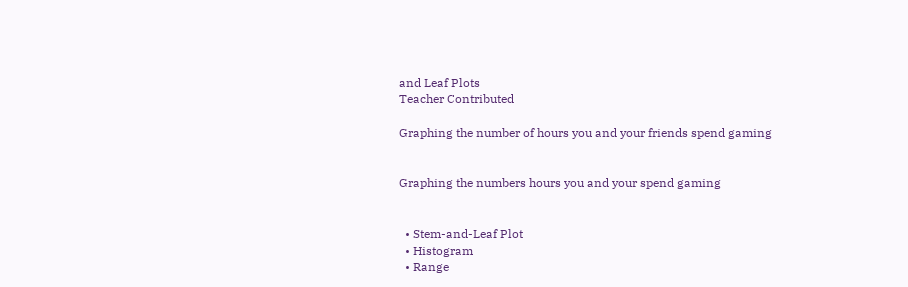and Leaf Plots
Teacher Contributed

Graphing the number of hours you and your friends spend gaming


Graphing the numbers hours you and your spend gaming


  • Stem-and-Leaf Plot
  • Histogram
  • Range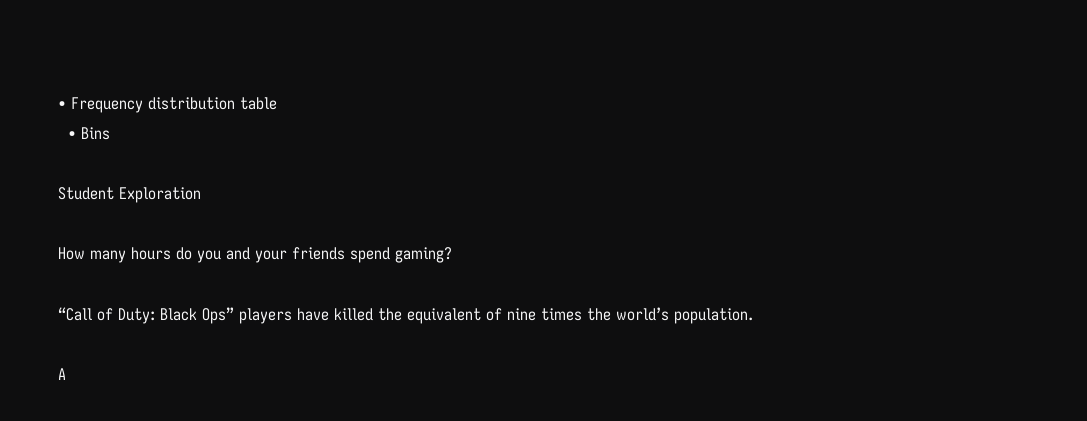• Frequency distribution table
  • Bins

Student Exploration

How many hours do you and your friends spend gaming?

“Call of Duty: Black Ops” players have killed the equivalent of nine times the world’s population.

A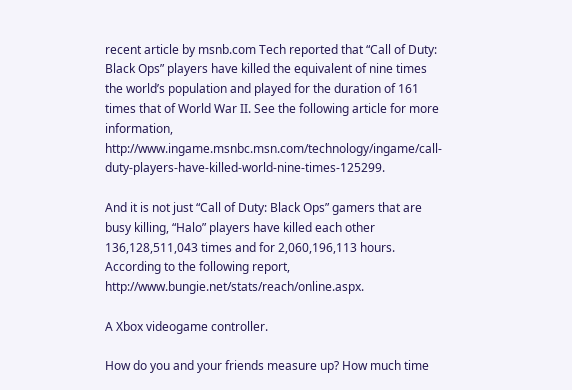recent article by msnb.com Tech reported that “Call of Duty: Black Ops” players have killed the equivalent of nine times the world’s population and played for the duration of 161 times that of World War II. See the following article for more information, http://www.ingame.msnbc.msn.com/technology/ingame/call-duty-players-have-killed-world-nine-times-125299.

And it is not just “Call of Duty: Black Ops” gamers that are busy killing, “Halo” players have killed each other 136,128,511,043 times and for 2,060,196,113 hours. According to the following report, http://www.bungie.net/stats/reach/online.aspx.

A Xbox videogame controller.

How do you and your friends measure up? How much time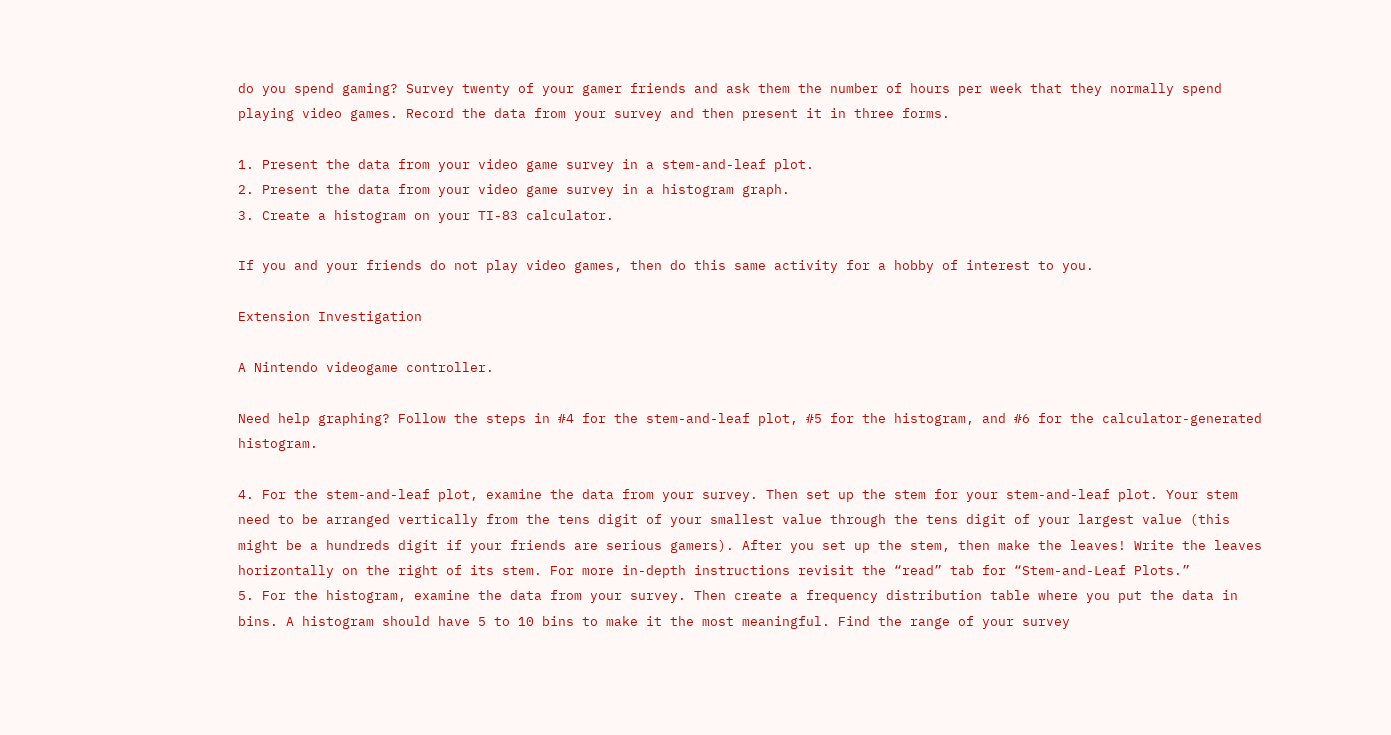do you spend gaming? Survey twenty of your gamer friends and ask them the number of hours per week that they normally spend playing video games. Record the data from your survey and then present it in three forms.

1. Present the data from your video game survey in a stem-and-leaf plot.
2. Present the data from your video game survey in a histogram graph.
3. Create a histogram on your TI-83 calculator.

If you and your friends do not play video games, then do this same activity for a hobby of interest to you.

Extension Investigation

A Nintendo videogame controller.

Need help graphing? Follow the steps in #4 for the stem-and-leaf plot, #5 for the histogram, and #6 for the calculator-generated histogram.

4. For the stem-and-leaf plot, examine the data from your survey. Then set up the stem for your stem-and-leaf plot. Your stem need to be arranged vertically from the tens digit of your smallest value through the tens digit of your largest value (this might be a hundreds digit if your friends are serious gamers). After you set up the stem, then make the leaves! Write the leaves horizontally on the right of its stem. For more in-depth instructions revisit the “read” tab for “Stem-and-Leaf Plots.”
5. For the histogram, examine the data from your survey. Then create a frequency distribution table where you put the data in bins. A histogram should have 5 to 10 bins to make it the most meaningful. Find the range of your survey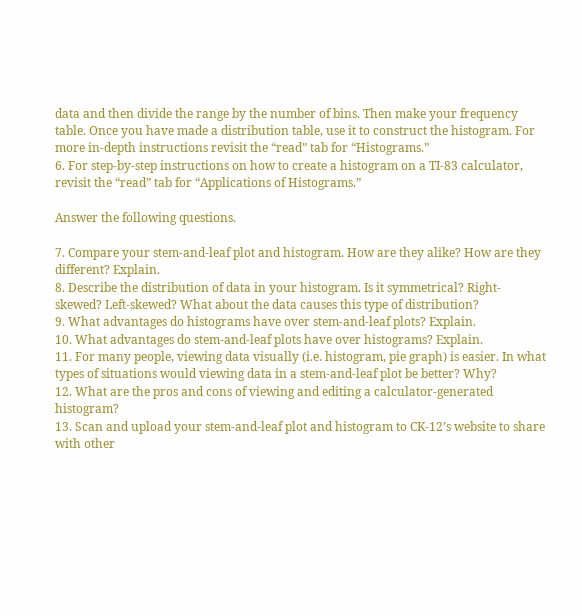data and then divide the range by the number of bins. Then make your frequency table. Once you have made a distribution table, use it to construct the histogram. For more in-depth instructions revisit the “read” tab for “Histograms.”
6. For step-by-step instructions on how to create a histogram on a TI-83 calculator, revisit the “read” tab for “Applications of Histograms.”

Answer the following questions.

7. Compare your stem-and-leaf plot and histogram. How are they alike? How are they different? Explain.
8. Describe the distribution of data in your histogram. Is it symmetrical? Right-skewed? Left-skewed? What about the data causes this type of distribution?
9. What advantages do histograms have over stem-and-leaf plots? Explain.
10. What advantages do stem-and-leaf plots have over histograms? Explain.
11. For many people, viewing data visually (i.e. histogram, pie graph) is easier. In what types of situations would viewing data in a stem-and-leaf plot be better? Why?
12. What are the pros and cons of viewing and editing a calculator-generated histogram?
13. Scan and upload your stem-and-leaf plot and histogram to CK-12’s website to share with other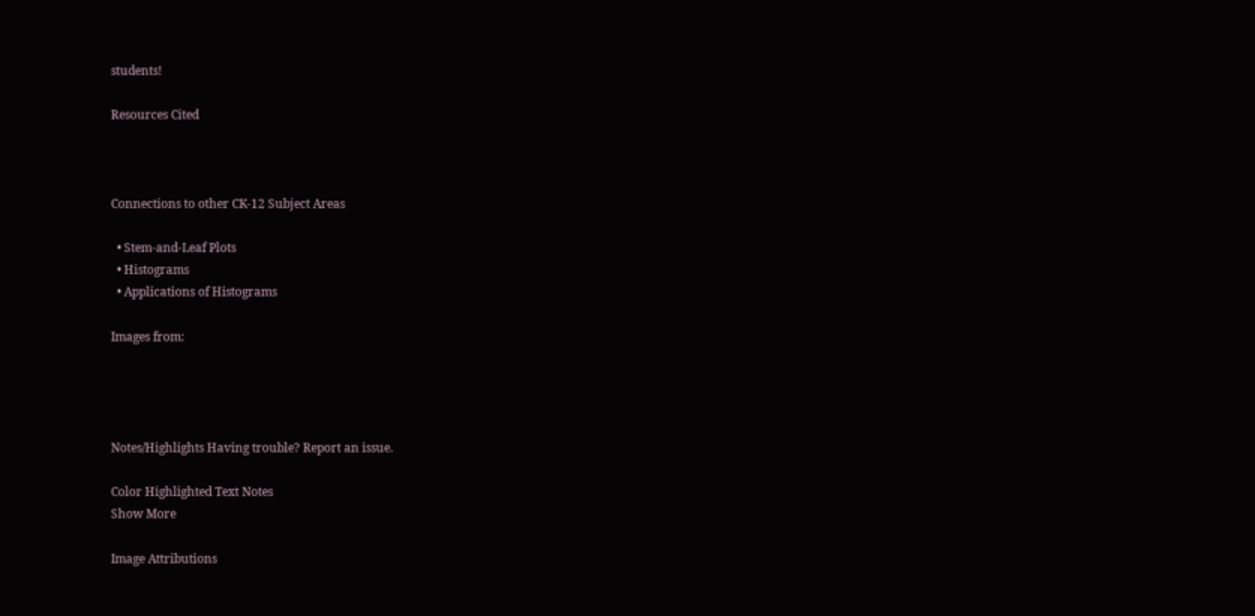students!

Resources Cited



Connections to other CK-12 Subject Areas

  • Stem-and-Leaf Plots
  • Histograms
  • Applications of Histograms

Images from:




Notes/Highlights Having trouble? Report an issue.

Color Highlighted Text Notes
Show More

Image Attributions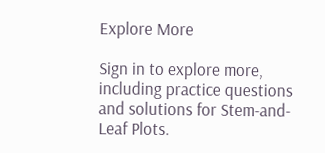Explore More

Sign in to explore more, including practice questions and solutions for Stem-and-Leaf Plots.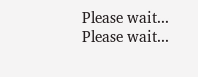Please wait...
Please wait...